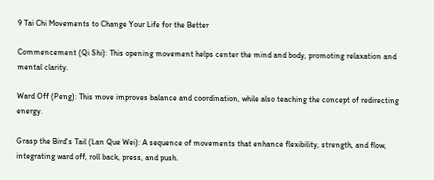9 Tai Chi Movements to Change Your Life for the Better

Commencement (Qi Shi): This opening movement helps center the mind and body, promoting relaxation and mental clarity.

Ward Off (Peng): This move improves balance and coordination, while also teaching the concept of redirecting energy.

Grasp the Bird's Tail (Lan Que Wei): A sequence of movements that enhance flexibility, strength, and flow, integrating ward off, roll back, press, and push.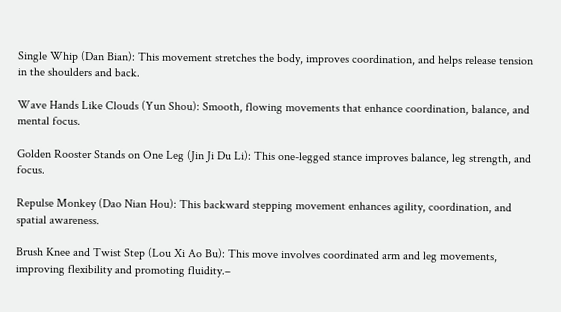Single Whip (Dan Bian): This movement stretches the body, improves coordination, and helps release tension in the shoulders and back.

Wave Hands Like Clouds (Yun Shou): Smooth, flowing movements that enhance coordination, balance, and mental focus.

Golden Rooster Stands on One Leg (Jin Ji Du Li): This one-legged stance improves balance, leg strength, and focus.

Repulse Monkey (Dao Nian Hou): This backward stepping movement enhances agility, coordination, and spatial awareness.

Brush Knee and Twist Step (Lou Xi Ao Bu): This move involves coordinated arm and leg movements, improving flexibility and promoting fluidity.–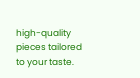high-quality pieces tailored to your taste.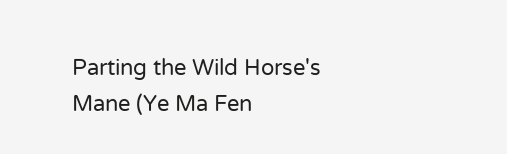Parting the Wild Horse's Mane (Ye Ma Fen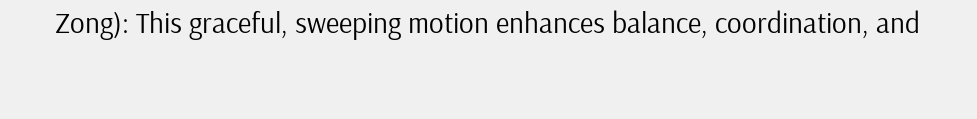Zong): This graceful, sweeping motion enhances balance, coordination, and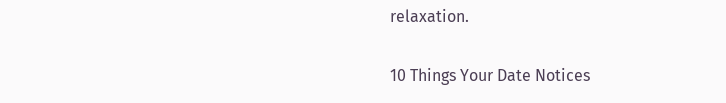relaxation.

10 Things Your Date Notices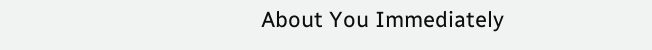About You Immediately